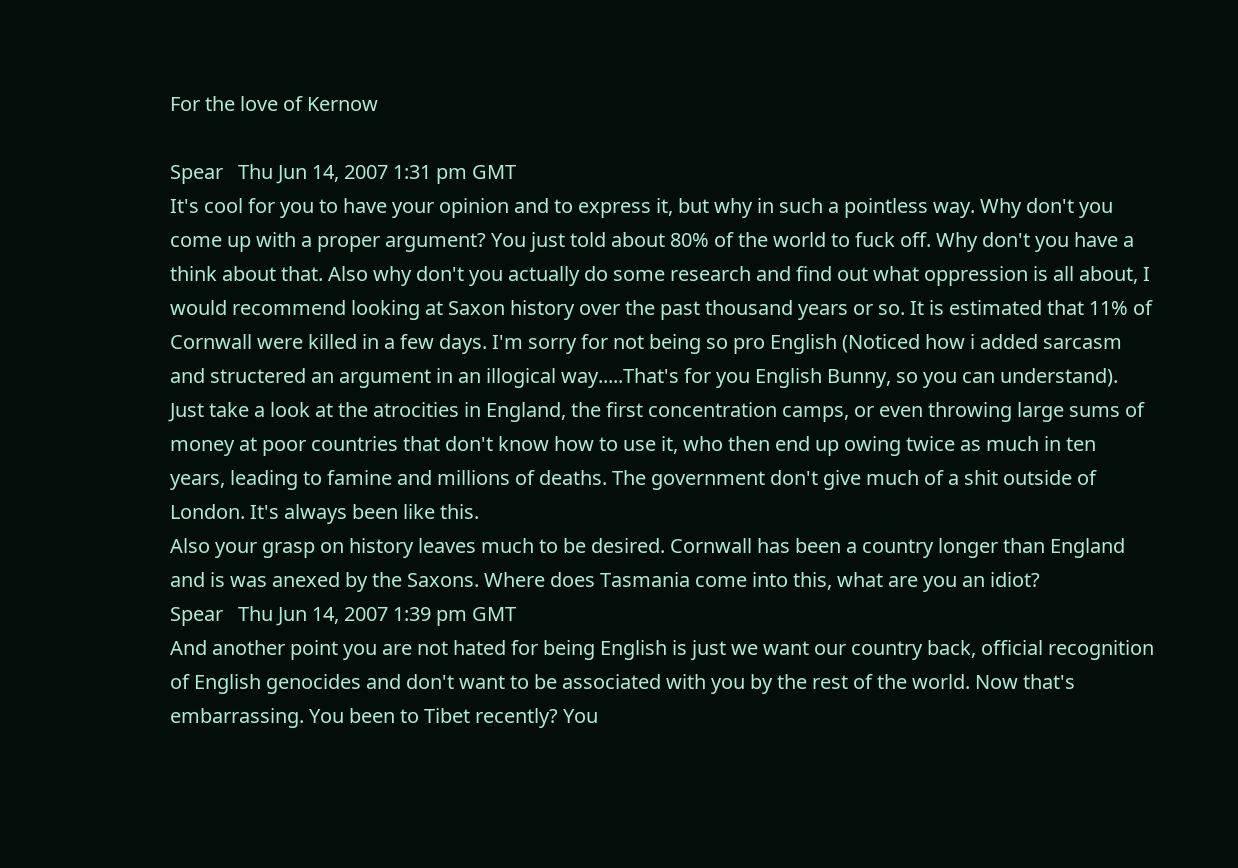For the love of Kernow

Spear   Thu Jun 14, 2007 1:31 pm GMT
It's cool for you to have your opinion and to express it, but why in such a pointless way. Why don't you come up with a proper argument? You just told about 80% of the world to fuck off. Why don't you have a think about that. Also why don't you actually do some research and find out what oppression is all about, I would recommend looking at Saxon history over the past thousand years or so. It is estimated that 11% of Cornwall were killed in a few days. I'm sorry for not being so pro English (Noticed how i added sarcasm and structered an argument in an illogical way.....That's for you English Bunny, so you can understand). Just take a look at the atrocities in England, the first concentration camps, or even throwing large sums of money at poor countries that don't know how to use it, who then end up owing twice as much in ten years, leading to famine and millions of deaths. The government don't give much of a shit outside of London. It's always been like this.
Also your grasp on history leaves much to be desired. Cornwall has been a country longer than England and is was anexed by the Saxons. Where does Tasmania come into this, what are you an idiot?
Spear   Thu Jun 14, 2007 1:39 pm GMT
And another point you are not hated for being English is just we want our country back, official recognition of English genocides and don't want to be associated with you by the rest of the world. Now that's embarrassing. You been to Tibet recently? You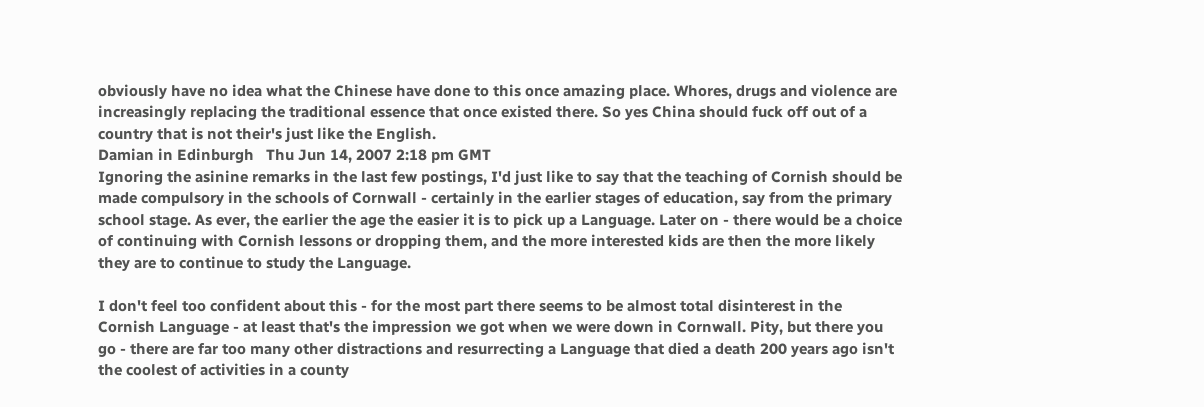obviously have no idea what the Chinese have done to this once amazing place. Whores, drugs and violence are increasingly replacing the traditional essence that once existed there. So yes China should fuck off out of a country that is not their's just like the English.
Damian in Edinburgh   Thu Jun 14, 2007 2:18 pm GMT
Ignoring the asinine remarks in the last few postings, I'd just like to say that the teaching of Cornish should be made compulsory in the schools of Cornwall - certainly in the earlier stages of education, say from the primary school stage. As ever, the earlier the age the easier it is to pick up a Language. Later on - there would be a choice of continuing with Cornish lessons or dropping them, and the more interested kids are then the more likely they are to continue to study the Language.

I don't feel too confident about this - for the most part there seems to be almost total disinterest in the Cornish Language - at least that's the impression we got when we were down in Cornwall. Pity, but there you go - there are far too many other distractions and resurrecting a Language that died a death 200 years ago isn't the coolest of activities in a county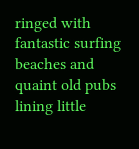ringed with fantastic surfing beaches and quaint old pubs lining little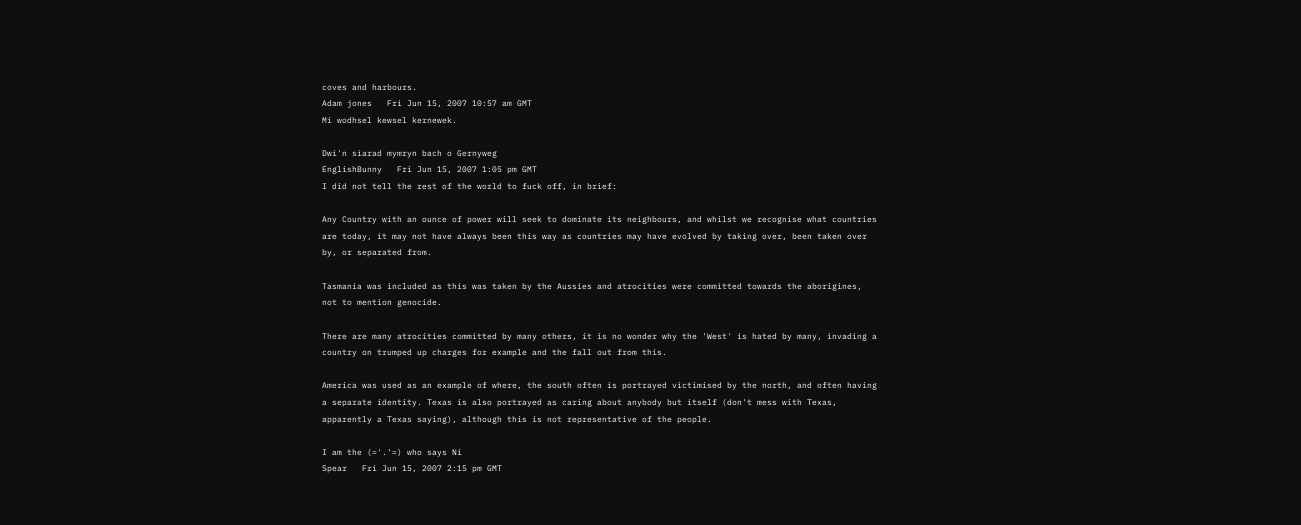coves and harbours.
Adam jones   Fri Jun 15, 2007 10:57 am GMT
Mi wodhsel kewsel kernewek.

Dwi'n siarad mymryn bach o Gernyweg
EnglishBunny   Fri Jun 15, 2007 1:05 pm GMT
I did not tell the rest of the world to fuck off, in brief:

Any Country with an ounce of power will seek to dominate its neighbours, and whilst we recognise what countries are today, it may not have always been this way as countries may have evolved by taking over, been taken over by, or separated from.

Tasmania was included as this was taken by the Aussies and atrocities were committed towards the aborigines, not to mention genocide.

There are many atrocities committed by many others, it is no wonder why the 'West' is hated by many, invading a country on trumped up charges for example and the fall out from this.

America was used as an example of where, the south often is portrayed victimised by the north, and often having a separate identity. Texas is also portrayed as caring about anybody but itself (don't mess with Texas, apparently a Texas saying), although this is not representative of the people.

I am the (='.'=) who says Ni
Spear   Fri Jun 15, 2007 2:15 pm GMT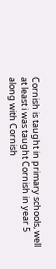Cornish is taught in primary schools, well at least i was taught Cornish in year 5 along with Cornish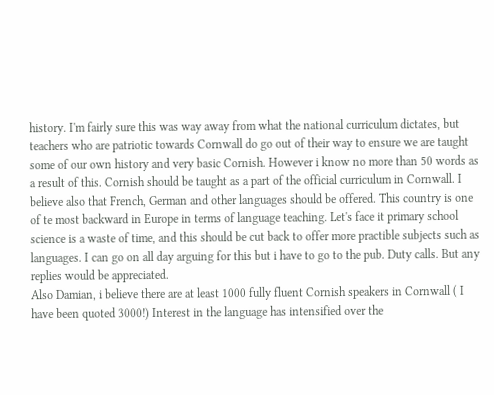history. I'm fairly sure this was way away from what the national curriculum dictates, but teachers who are patriotic towards Cornwall do go out of their way to ensure we are taught some of our own history and very basic Cornish. However i know no more than 50 words as a result of this. Cornish should be taught as a part of the official curriculum in Cornwall. I believe also that French, German and other languages should be offered. This country is one of te most backward in Europe in terms of language teaching. Let's face it primary school science is a waste of time, and this should be cut back to offer more practible subjects such as languages. I can go on all day arguing for this but i have to go to the pub. Duty calls. But any replies would be appreciated.
Also Damian, i believe there are at least 1000 fully fluent Cornish speakers in Cornwall ( I have been quoted 3000!) Interest in the language has intensified over the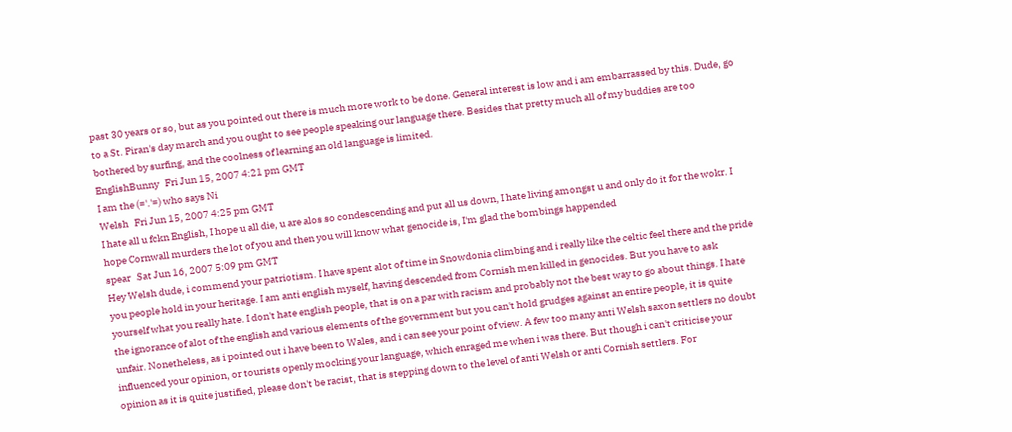past 30 years or so, but as you pointed out there is much more work to be done. General interest is low and i am embarrassed by this. Dude, go to a St. Piran's day march and you ought to see people speaking our language there. Besides that pretty much all of my buddies are too bothered by surfing, and the coolness of learning an old language is limited.
EnglishBunny   Fri Jun 15, 2007 4:21 pm GMT
I am the (='.'=) who says Ni
Welsh   Fri Jun 15, 2007 4:25 pm GMT
I hate all u fckn English, I hope u all die, u are alos so condescending and put all us down, I hate living amongst u and only do it for the wokr. I hope Cornwall murders the lot of you and then you will know what genocide is, I'm glad the bombings happended
spear   Sat Jun 16, 2007 5:09 pm GMT
Hey Welsh dude, i commend your patriotism. I have spent alot of time in Snowdonia climbing and i really like the celtic feel there and the pride you people hold in your heritage. I am anti english myself, having descended from Cornish men killed in genocides. But you have to ask yourself what you really hate. I don't hate english people, that is on a par with racism and probably not the best way to go about things. I hate the ignorance of alot of the english and various elements of the government but you can't hold grudges against an entire people, it is quite unfair. Nonetheless, as i pointed out i have been to Wales, and i can see your point of view. A few too many anti Welsh saxon settlers no doubt influenced your opinion, or tourists openly mocking your language, which enraged me when i was there. But though i can't criticise your opinion as it is quite justified, please don't be racist, that is stepping down to the level of anti Welsh or anti Cornish settlers. For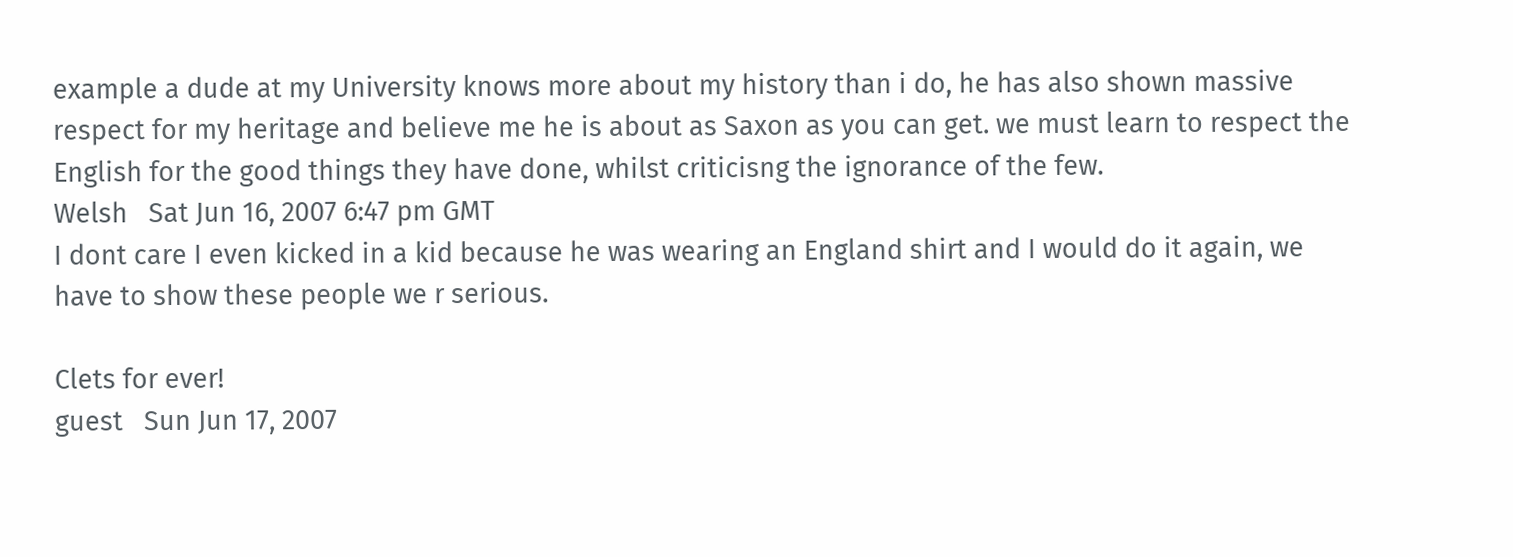example a dude at my University knows more about my history than i do, he has also shown massive respect for my heritage and believe me he is about as Saxon as you can get. we must learn to respect the English for the good things they have done, whilst criticisng the ignorance of the few.
Welsh   Sat Jun 16, 2007 6:47 pm GMT
I dont care I even kicked in a kid because he was wearing an England shirt and I would do it again, we have to show these people we r serious.

Clets for ever!
guest   Sun Jun 17, 2007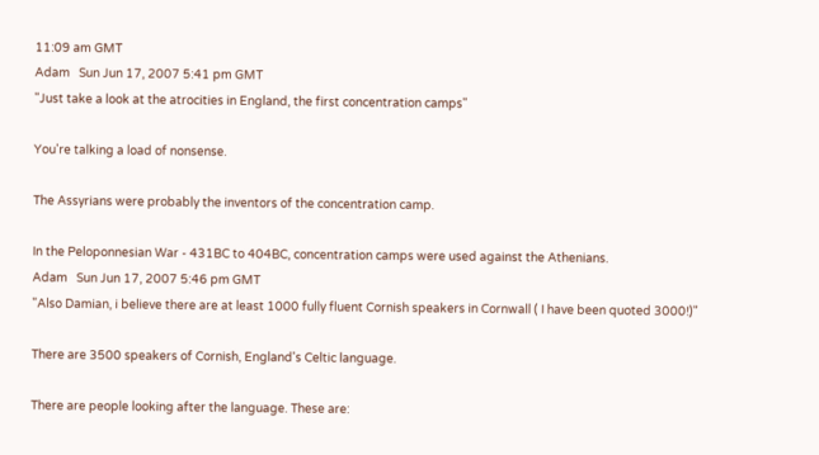11:09 am GMT
Adam   Sun Jun 17, 2007 5:41 pm GMT
"Just take a look at the atrocities in England, the first concentration camps"

You're talking a load of nonsense.

The Assyrians were probably the inventors of the concentration camp.

In the Peloponnesian War - 431BC to 404BC, concentration camps were used against the Athenians.
Adam   Sun Jun 17, 2007 5:46 pm GMT
"Also Damian, i believe there are at least 1000 fully fluent Cornish speakers in Cornwall ( I have been quoted 3000!)"

There are 3500 speakers of Cornish, England's Celtic language.

There are people looking after the language. These are: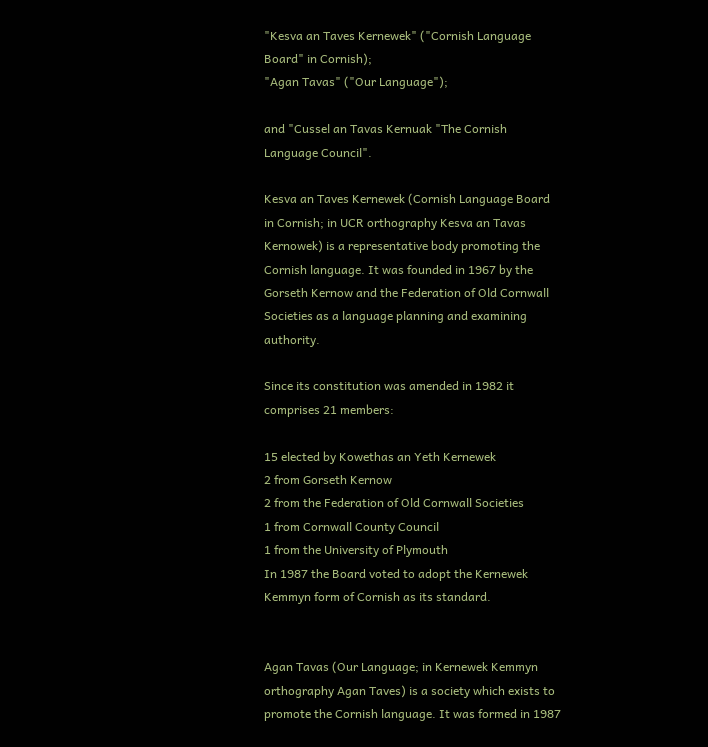"Kesva an Taves Kernewek" ("Cornish Language Board" in Cornish);
"Agan Tavas" ("Our Language");

and "Cussel an Tavas Kernuak "The Cornish Language Council".

Kesva an Taves Kernewek (Cornish Language Board in Cornish; in UCR orthography Kesva an Tavas Kernowek) is a representative body promoting the Cornish language. It was founded in 1967 by the Gorseth Kernow and the Federation of Old Cornwall Societies as a language planning and examining authority.

Since its constitution was amended in 1982 it comprises 21 members:

15 elected by Kowethas an Yeth Kernewek
2 from Gorseth Kernow
2 from the Federation of Old Cornwall Societies
1 from Cornwall County Council
1 from the University of Plymouth
In 1987 the Board voted to adopt the Kernewek Kemmyn form of Cornish as its standard.


Agan Tavas (Our Language; in Kernewek Kemmyn orthography Agan Taves) is a society which exists to promote the Cornish language. It was formed in 1987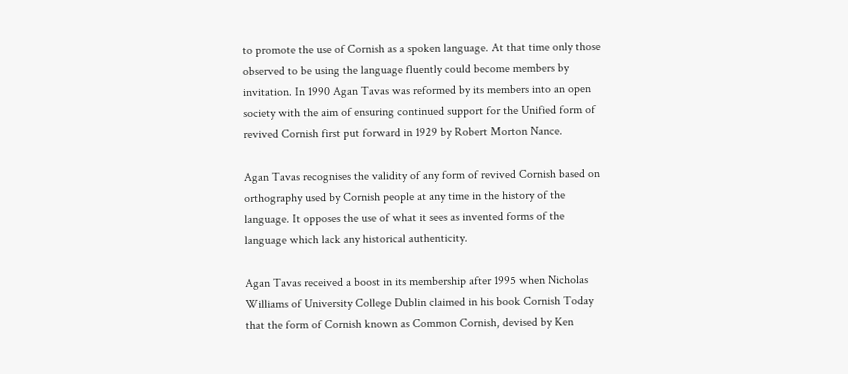to promote the use of Cornish as a spoken language. At that time only those observed to be using the language fluently could become members by invitation. In 1990 Agan Tavas was reformed by its members into an open society with the aim of ensuring continued support for the Unified form of revived Cornish first put forward in 1929 by Robert Morton Nance.

Agan Tavas recognises the validity of any form of revived Cornish based on orthography used by Cornish people at any time in the history of the language. It opposes the use of what it sees as invented forms of the language which lack any historical authenticity.

Agan Tavas received a boost in its membership after 1995 when Nicholas Williams of University College Dublin claimed in his book Cornish Today that the form of Cornish known as Common Cornish, devised by Ken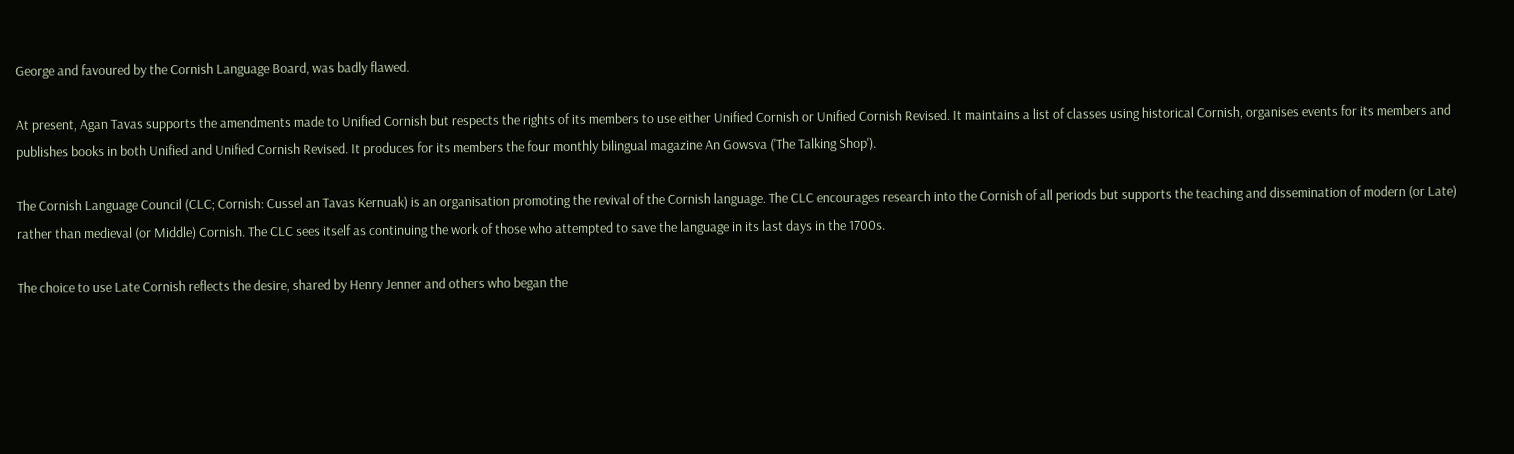George and favoured by the Cornish Language Board, was badly flawed.

At present, Agan Tavas supports the amendments made to Unified Cornish but respects the rights of its members to use either Unified Cornish or Unified Cornish Revised. It maintains a list of classes using historical Cornish, organises events for its members and publishes books in both Unified and Unified Cornish Revised. It produces for its members the four monthly bilingual magazine An Gowsva ('The Talking Shop').

The Cornish Language Council (CLC; Cornish: Cussel an Tavas Kernuak) is an organisation promoting the revival of the Cornish language. The CLC encourages research into the Cornish of all periods but supports the teaching and dissemination of modern (or Late) rather than medieval (or Middle) Cornish. The CLC sees itself as continuing the work of those who attempted to save the language in its last days in the 1700s.

The choice to use Late Cornish reflects the desire, shared by Henry Jenner and others who began the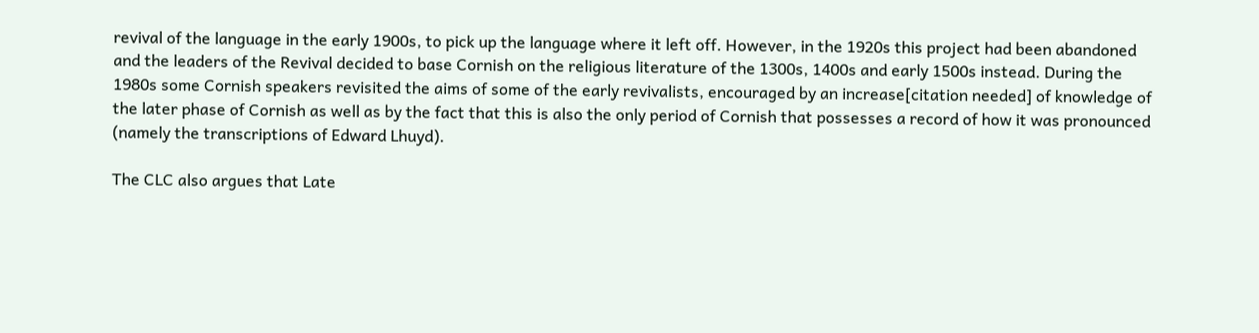revival of the language in the early 1900s, to pick up the language where it left off. However, in the 1920s this project had been abandoned and the leaders of the Revival decided to base Cornish on the religious literature of the 1300s, 1400s and early 1500s instead. During the 1980s some Cornish speakers revisited the aims of some of the early revivalists, encouraged by an increase[citation needed] of knowledge of the later phase of Cornish as well as by the fact that this is also the only period of Cornish that possesses a record of how it was pronounced (namely the transcriptions of Edward Lhuyd).

The CLC also argues that Late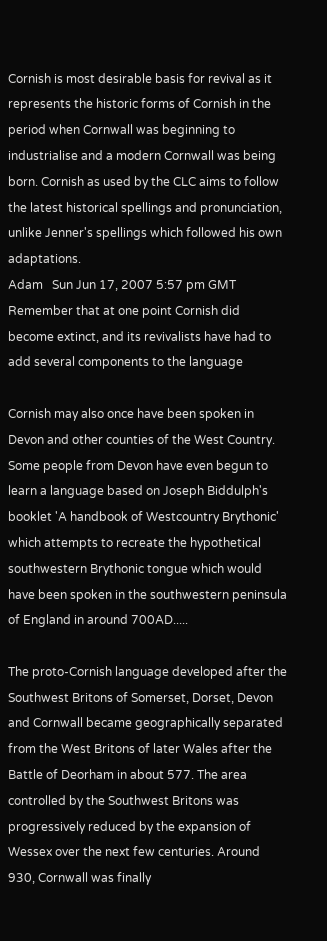Cornish is most desirable basis for revival as it represents the historic forms of Cornish in the period when Cornwall was beginning to industrialise and a modern Cornwall was being born. Cornish as used by the CLC aims to follow the latest historical spellings and pronunciation, unlike Jenner's spellings which followed his own adaptations.
Adam   Sun Jun 17, 2007 5:57 pm GMT
Remember that at one point Cornish did become extinct, and its revivalists have had to add several components to the language

Cornish may also once have been spoken in Devon and other counties of the West Country. Some people from Devon have even begun to learn a language based on Joseph Biddulph's booklet 'A handbook of Westcountry Brythonic' which attempts to recreate the hypothetical southwestern Brythonic tongue which would have been spoken in the southwestern peninsula of England in around 700AD.....

The proto-Cornish language developed after the Southwest Britons of Somerset, Dorset, Devon and Cornwall became geographically separated from the West Britons of later Wales after the Battle of Deorham in about 577. The area controlled by the Southwest Britons was progressively reduced by the expansion of Wessex over the next few centuries. Around 930, Cornwall was finally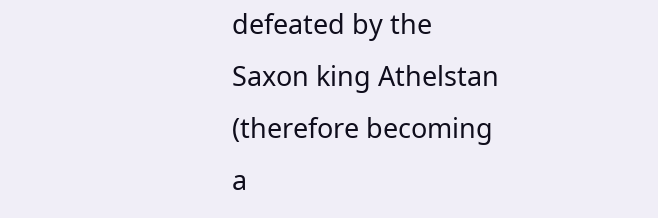defeated by the Saxon king Athelstan (therefore becoming a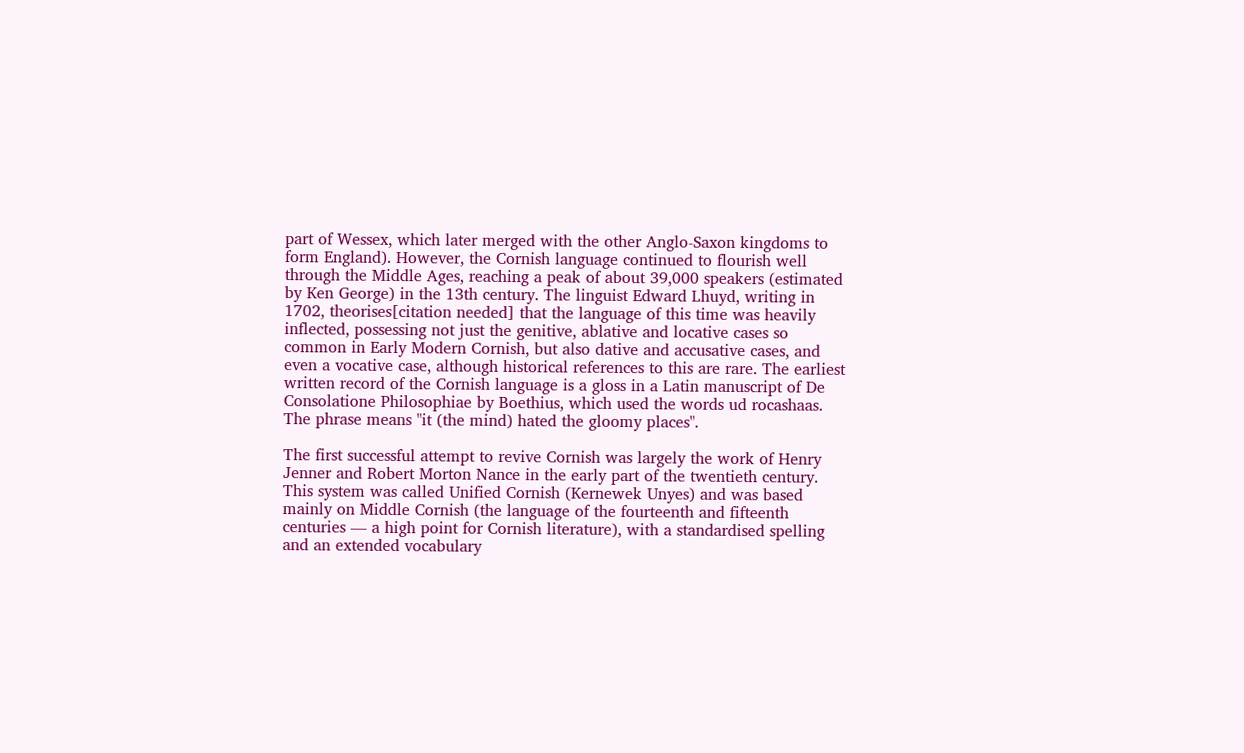part of Wessex, which later merged with the other Anglo-Saxon kingdoms to form England). However, the Cornish language continued to flourish well through the Middle Ages, reaching a peak of about 39,000 speakers (estimated by Ken George) in the 13th century. The linguist Edward Lhuyd, writing in 1702, theorises[citation needed] that the language of this time was heavily inflected, possessing not just the genitive, ablative and locative cases so common in Early Modern Cornish, but also dative and accusative cases, and even a vocative case, although historical references to this are rare. The earliest written record of the Cornish language is a gloss in a Latin manuscript of De Consolatione Philosophiae by Boethius, which used the words ud rocashaas. The phrase means "it (the mind) hated the gloomy places".

The first successful attempt to revive Cornish was largely the work of Henry Jenner and Robert Morton Nance in the early part of the twentieth century. This system was called Unified Cornish (Kernewek Unyes) and was based mainly on Middle Cornish (the language of the fourteenth and fifteenth centuries — a high point for Cornish literature), with a standardised spelling and an extended vocabulary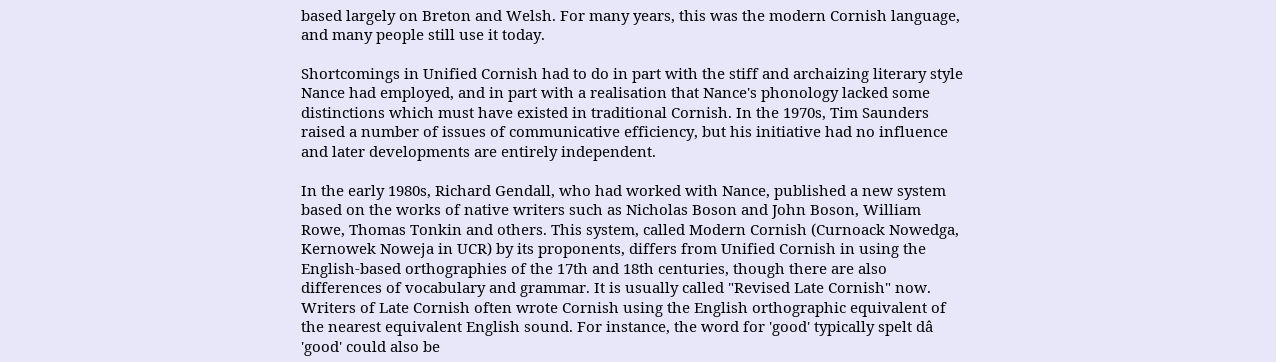based largely on Breton and Welsh. For many years, this was the modern Cornish language, and many people still use it today.

Shortcomings in Unified Cornish had to do in part with the stiff and archaizing literary style Nance had employed, and in part with a realisation that Nance's phonology lacked some distinctions which must have existed in traditional Cornish. In the 1970s, Tim Saunders raised a number of issues of communicative efficiency, but his initiative had no influence and later developments are entirely independent.

In the early 1980s, Richard Gendall, who had worked with Nance, published a new system based on the works of native writers such as Nicholas Boson and John Boson, William Rowe, Thomas Tonkin and others. This system, called Modern Cornish (Curnoack Nowedga, Kernowek Noweja in UCR) by its proponents, differs from Unified Cornish in using the English-based orthographies of the 17th and 18th centuries, though there are also differences of vocabulary and grammar. It is usually called "Revised Late Cornish" now. Writers of Late Cornish often wrote Cornish using the English orthographic equivalent of the nearest equivalent English sound. For instance, the word for 'good' typically spelt dâ 'good' could also be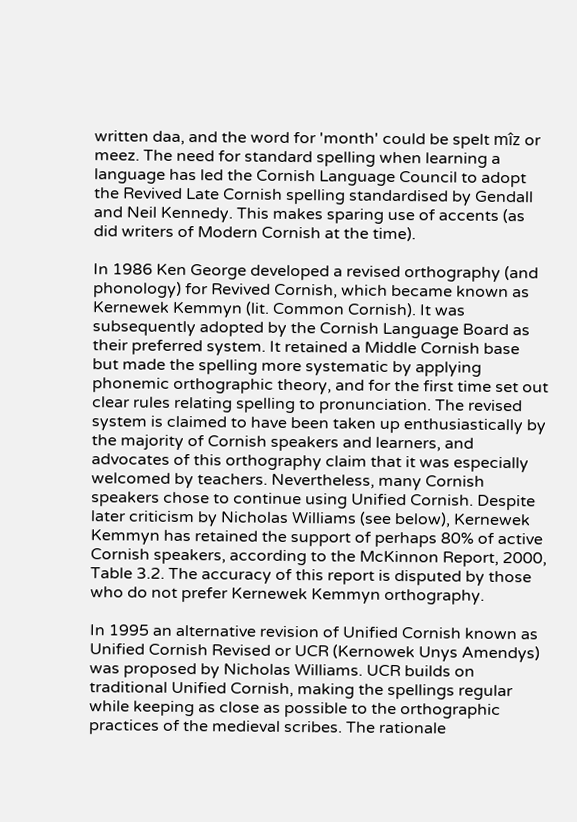written daa, and the word for 'month' could be spelt mîz or meez. The need for standard spelling when learning a language has led the Cornish Language Council to adopt the Revived Late Cornish spelling standardised by Gendall and Neil Kennedy. This makes sparing use of accents (as did writers of Modern Cornish at the time).

In 1986 Ken George developed a revised orthography (and phonology) for Revived Cornish, which became known as Kernewek Kemmyn (lit. Common Cornish). It was subsequently adopted by the Cornish Language Board as their preferred system. It retained a Middle Cornish base but made the spelling more systematic by applying phonemic orthographic theory, and for the first time set out clear rules relating spelling to pronunciation. The revised system is claimed to have been taken up enthusiastically by the majority of Cornish speakers and learners, and advocates of this orthography claim that it was especially welcomed by teachers. Nevertheless, many Cornish speakers chose to continue using Unified Cornish. Despite later criticism by Nicholas Williams (see below), Kernewek Kemmyn has retained the support of perhaps 80% of active Cornish speakers, according to the McKinnon Report, 2000, Table 3.2. The accuracy of this report is disputed by those who do not prefer Kernewek Kemmyn orthography.

In 1995 an alternative revision of Unified Cornish known as Unified Cornish Revised or UCR (Kernowek Unys Amendys) was proposed by Nicholas Williams. UCR builds on traditional Unified Cornish, making the spellings regular while keeping as close as possible to the orthographic practices of the medieval scribes. The rationale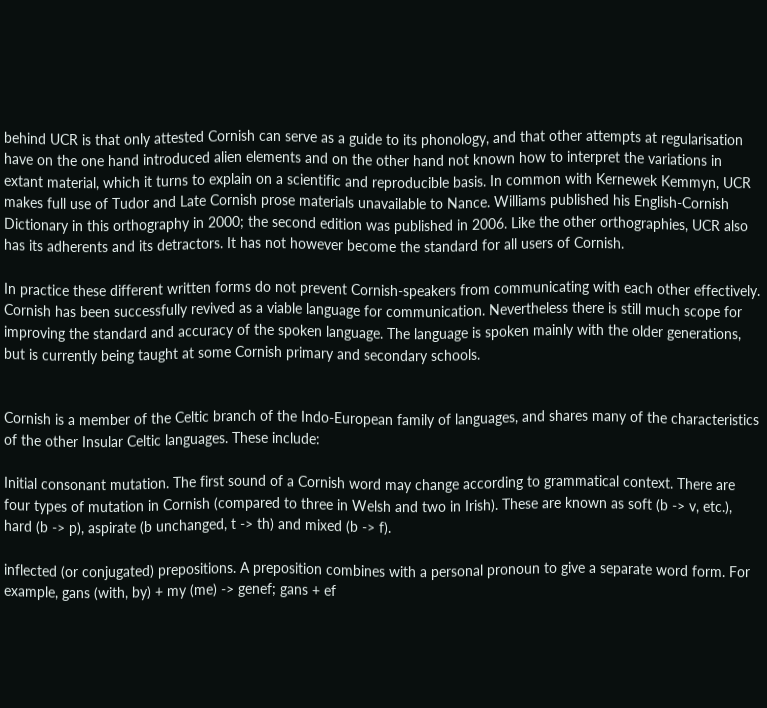behind UCR is that only attested Cornish can serve as a guide to its phonology, and that other attempts at regularisation have on the one hand introduced alien elements and on the other hand not known how to interpret the variations in extant material, which it turns to explain on a scientific and reproducible basis. In common with Kernewek Kemmyn, UCR makes full use of Tudor and Late Cornish prose materials unavailable to Nance. Williams published his English-Cornish Dictionary in this orthography in 2000; the second edition was published in 2006. Like the other orthographies, UCR also has its adherents and its detractors. It has not however become the standard for all users of Cornish.

In practice these different written forms do not prevent Cornish-speakers from communicating with each other effectively. Cornish has been successfully revived as a viable language for communication. Nevertheless there is still much scope for improving the standard and accuracy of the spoken language. The language is spoken mainly with the older generations, but is currently being taught at some Cornish primary and secondary schools.


Cornish is a member of the Celtic branch of the Indo-European family of languages, and shares many of the characteristics of the other Insular Celtic languages. These include:

Initial consonant mutation. The first sound of a Cornish word may change according to grammatical context. There are four types of mutation in Cornish (compared to three in Welsh and two in Irish). These are known as soft (b -> v, etc.), hard (b -> p), aspirate (b unchanged, t -> th) and mixed (b -> f).

inflected (or conjugated) prepositions. A preposition combines with a personal pronoun to give a separate word form. For example, gans (with, by) + my (me) -> genef; gans + ef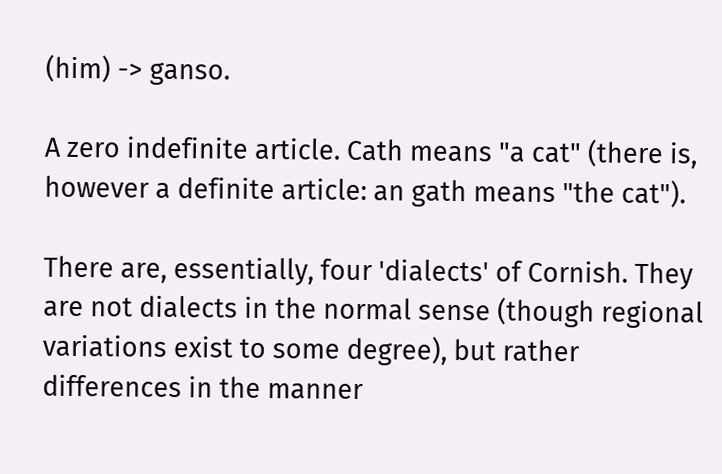(him) -> ganso.

A zero indefinite article. Cath means "a cat" (there is, however a definite article: an gath means "the cat").

There are, essentially, four 'dialects' of Cornish. They are not dialects in the normal sense (though regional variations exist to some degree), but rather differences in the manner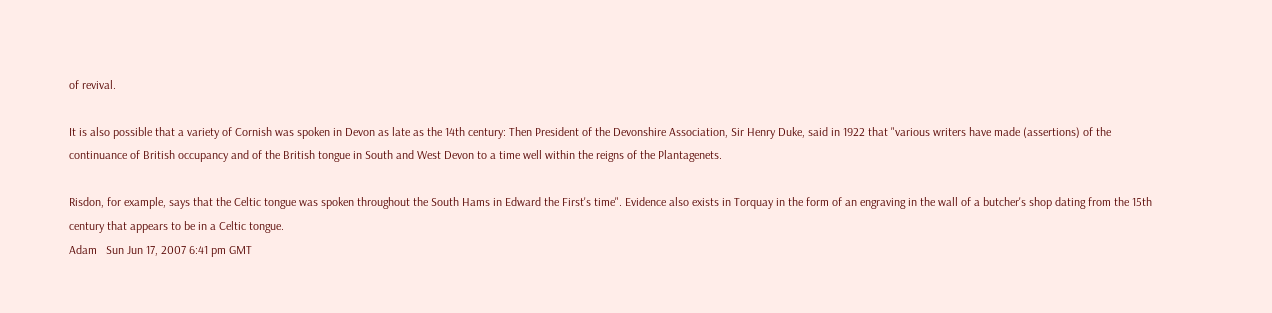of revival.

It is also possible that a variety of Cornish was spoken in Devon as late as the 14th century: Then President of the Devonshire Association, Sir Henry Duke, said in 1922 that "various writers have made (assertions) of the continuance of British occupancy and of the British tongue in South and West Devon to a time well within the reigns of the Plantagenets.

Risdon, for example, says that the Celtic tongue was spoken throughout the South Hams in Edward the First's time". Evidence also exists in Torquay in the form of an engraving in the wall of a butcher's shop dating from the 15th century that appears to be in a Celtic tongue.
Adam   Sun Jun 17, 2007 6:41 pm GMT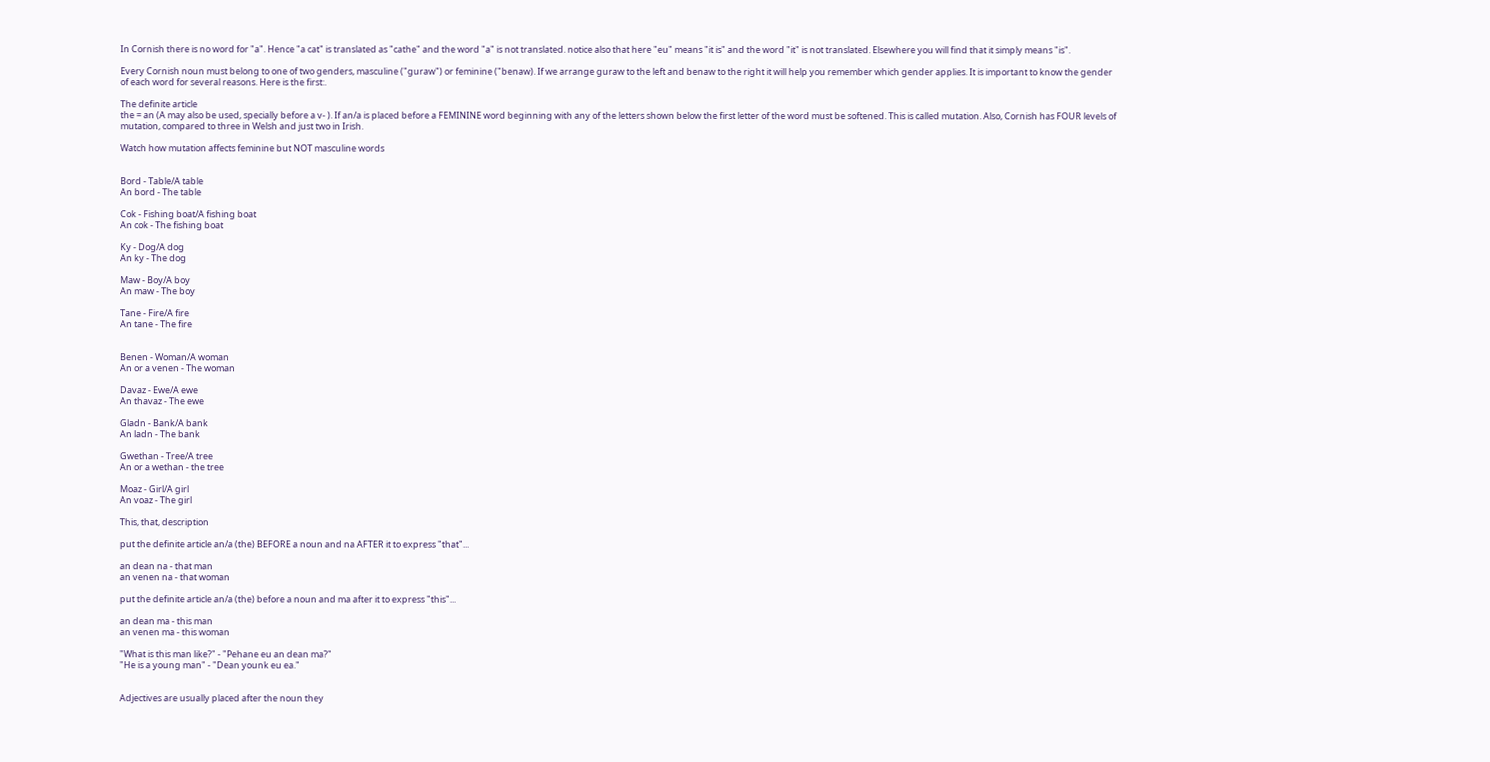In Cornish there is no word for "a". Hence "a cat" is translated as "cathe" and the word "a" is not translated. notice also that here "eu" means "it is" and the word "it" is not translated. Elsewhere you will find that it simply means "is".

Every Cornish noun must belong to one of two genders, masculine ("guraw") or feminine ("benaw). If we arrange guraw to the left and benaw to the right it will help you remember which gender applies. It is important to know the gender of each word for several reasons. Here is the first:.

The definite article
the = an (A may also be used, specially before a v- ). If an/a is placed before a FEMININE word beginning with any of the letters shown below the first letter of the word must be softened. This is called mutation. Also, Cornish has FOUR levels of mutation, compared to three in Welsh and just two in Irish.

Watch how mutation affects feminine but NOT masculine words


Bord - Table/A table
An bord - The table

Cok - Fishing boat/A fishing boat
An cok - The fishing boat

Ky - Dog/A dog
An ky - The dog

Maw - Boy/A boy
An maw - The boy

Tane - Fire/A fire
An tane - The fire


Benen - Woman/A woman
An or a venen - The woman

Davaz - Ewe/A ewe
An thavaz - The ewe

Gladn - Bank/A bank
An ladn - The bank

Gwethan - Tree/A tree
An or a wethan - the tree

Moaz - Girl/A girl
An voaz - The girl

This, that, description

put the definite article an/a (the) BEFORE a noun and na AFTER it to express "that"...

an dean na - that man
an venen na - that woman

put the definite article an/a (the) before a noun and ma after it to express "this"...

an dean ma - this man
an venen ma - this woman

"What is this man like?" - "Pehane eu an dean ma?"
"He is a young man" - "Dean younk eu ea."


Adjectives are usually placed after the noun they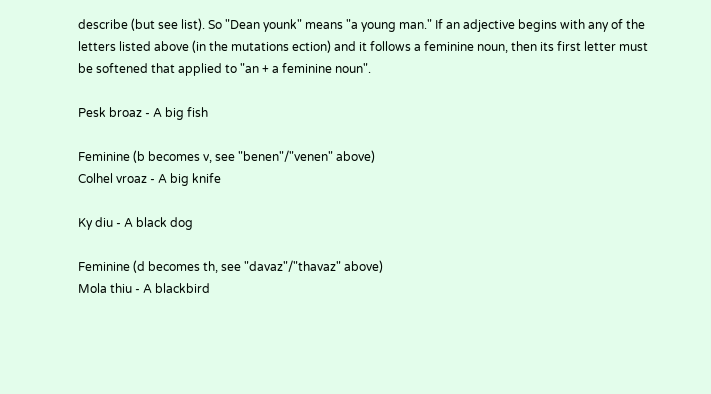describe (but see list). So "Dean younk" means "a young man." If an adjective begins with any of the letters listed above (in the mutations ection) and it follows a feminine noun, then its first letter must be softened that applied to "an + a feminine noun".

Pesk broaz - A big fish

Feminine (b becomes v, see "benen"/"venen" above)
Colhel vroaz - A big knife

Ky diu - A black dog

Feminine (d becomes th, see "davaz"/"thavaz" above)
Mola thiu - A blackbird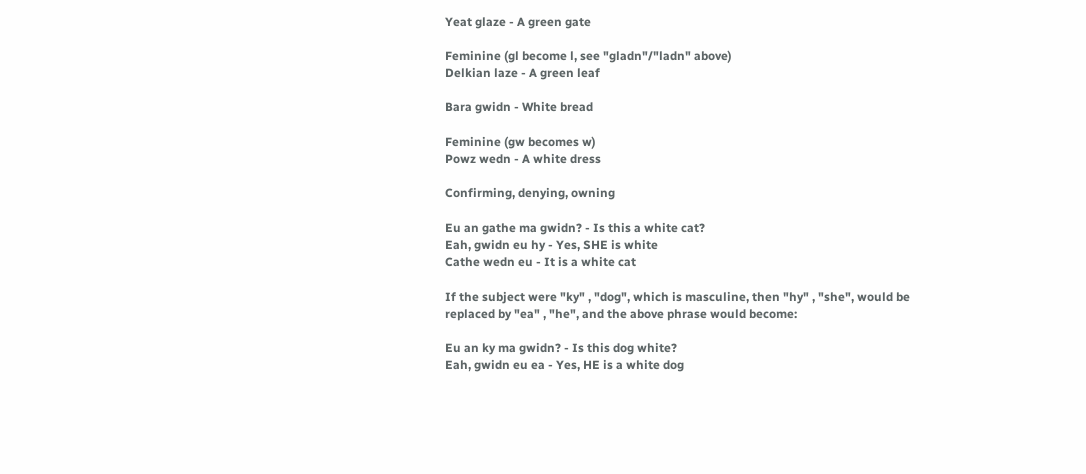Yeat glaze - A green gate

Feminine (gl become l, see "gladn"/"ladn" above)
Delkian laze - A green leaf

Bara gwidn - White bread

Feminine (gw becomes w)
Powz wedn - A white dress

Confirming, denying, owning

Eu an gathe ma gwidn? - Is this a white cat?
Eah, gwidn eu hy - Yes, SHE is white
Cathe wedn eu - It is a white cat

If the subject were "ky" , "dog", which is masculine, then "hy" , "she", would be replaced by "ea" , "he", and the above phrase would become:

Eu an ky ma gwidn? - Is this dog white?
Eah, gwidn eu ea - Yes, HE is a white dog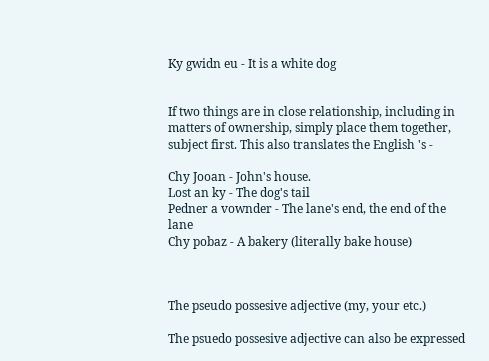Ky gwidn eu - It is a white dog


If two things are in close relationship, including in matters of ownership, simply place them together, subject first. This also translates the English 's -

Chy Jooan - John's house.
Lost an ky - The dog's tail
Pedner a vownder - The lane's end, the end of the lane
Chy pobaz - A bakery (literally bake house)



The pseudo possesive adjective (my, your etc.)

The psuedo possesive adjective can also be expressed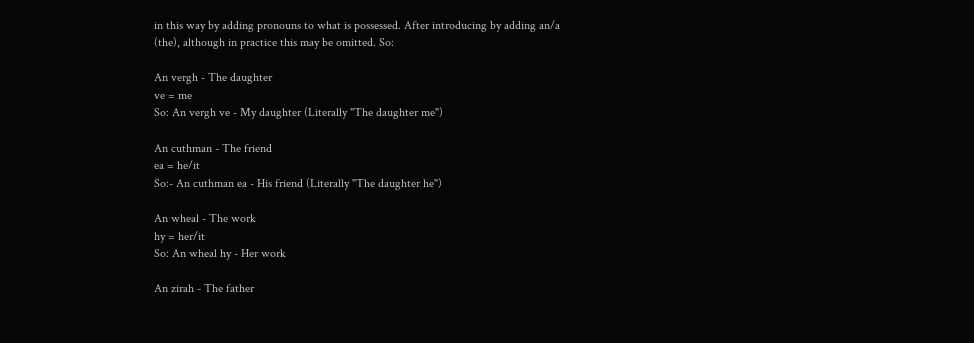in this way by adding pronouns to what is possessed. After introducing by adding an/a (the), although in practice this may be omitted. So:

An vergh - The daughter
ve = me
So: An vergh ve - My daughter (Literally "The daughter me")

An cuthman - The friend
ea = he/it
So:- An cuthman ea - His friend (Literally "The daughter he")

An wheal - The work
hy = her/it
So: An wheal hy - Her work

An zirah - The father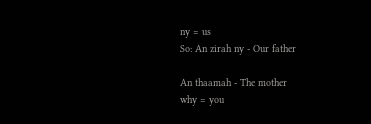ny = us
So: An zirah ny - Our father

An thaamah - The mother
why = you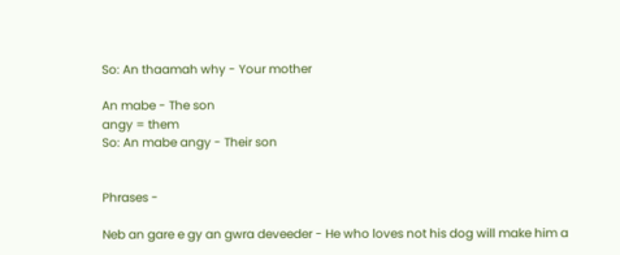So: An thaamah why - Your mother

An mabe - The son
angy = them
So: An mabe angy - Their son


Phrases -

Neb an gare e gy an gwra deveeder - He who loves not his dog will make him a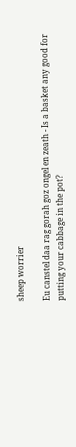sheep worrier

Eu canstel daa rag gorah goz ongel en zeath - Is a basket any good for putting your cabbage in the pot?